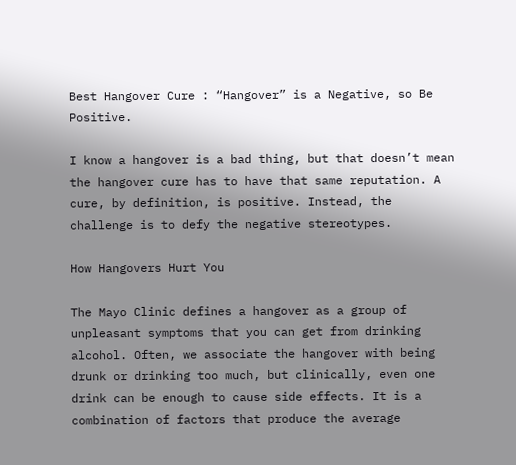Best Hangover Cure : “Hangover” is a Negative, so Be Positive.

I know a hangover is a bad thing, but that doesn’t mean the hangover cure has to have that same reputation. A cure, by definition, is positive. Instead, the challenge is to defy the negative stereotypes.

How Hangovers Hurt You

The Mayo Clinic defines a hangover as a group of unpleasant symptoms that you can get from drinking alcohol. Often, we associate the hangover with being drunk or drinking too much, but clinically, even one drink can be enough to cause side effects. It is a combination of factors that produce the average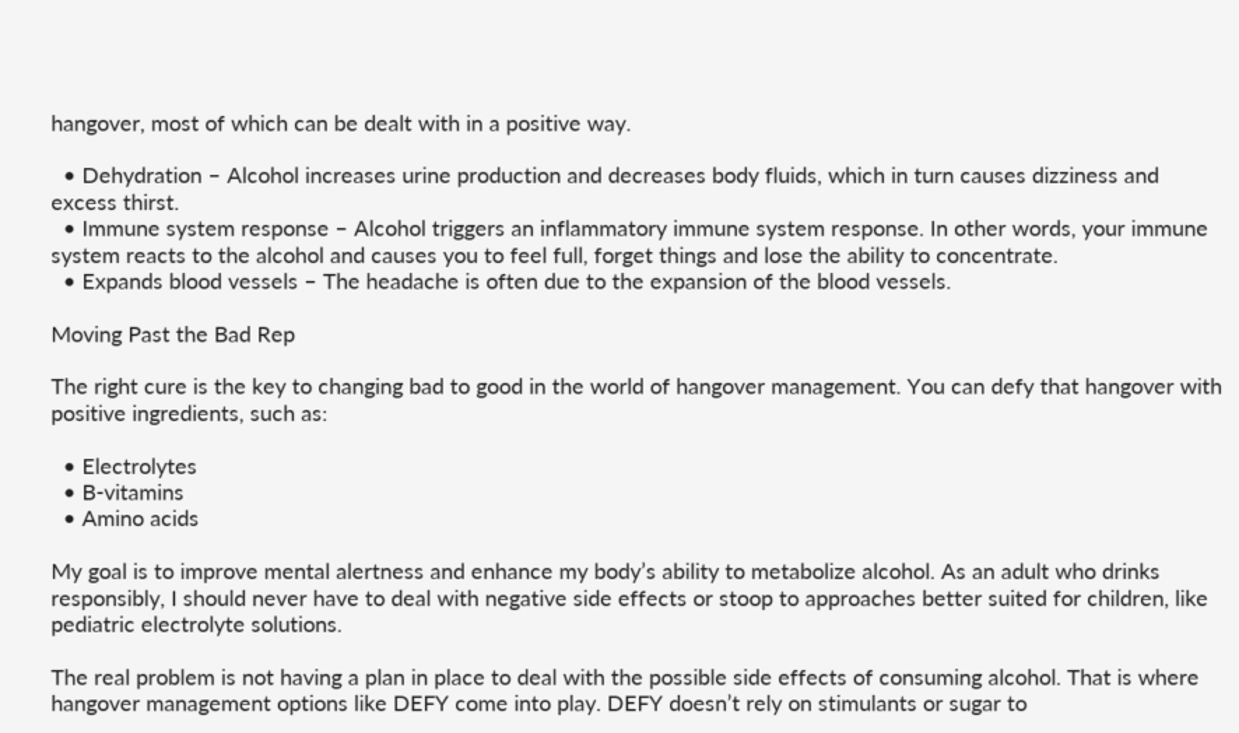hangover, most of which can be dealt with in a positive way.

  • Dehydration – Alcohol increases urine production and decreases body fluids, which in turn causes dizziness and excess thirst.
  • Immune system response – Alcohol triggers an inflammatory immune system response. In other words, your immune system reacts to the alcohol and causes you to feel full, forget things and lose the ability to concentrate.
  • Expands blood vessels – The headache is often due to the expansion of the blood vessels.

Moving Past the Bad Rep

The right cure is the key to changing bad to good in the world of hangover management. You can defy that hangover with positive ingredients, such as:

  • Electrolytes
  • B-vitamins
  • Amino acids

My goal is to improve mental alertness and enhance my body’s ability to metabolize alcohol. As an adult who drinks responsibly, I should never have to deal with negative side effects or stoop to approaches better suited for children, like pediatric electrolyte solutions.

The real problem is not having a plan in place to deal with the possible side effects of consuming alcohol. That is where hangover management options like DEFY come into play. DEFY doesn’t rely on stimulants or sugar to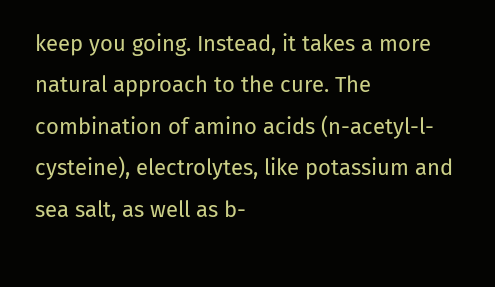keep you going. Instead, it takes a more natural approach to the cure. The combination of amino acids (n-acetyl-l-cysteine), electrolytes, like potassium and sea salt, as well as b-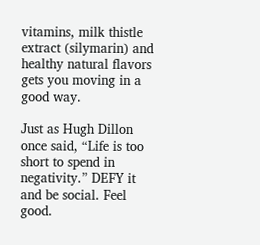vitamins, milk thistle extract (silymarin) and healthy natural flavors gets you moving in a good way.

Just as Hugh Dillon once said, “Life is too short to spend in negativity.” DEFY it and be social. Feel good.